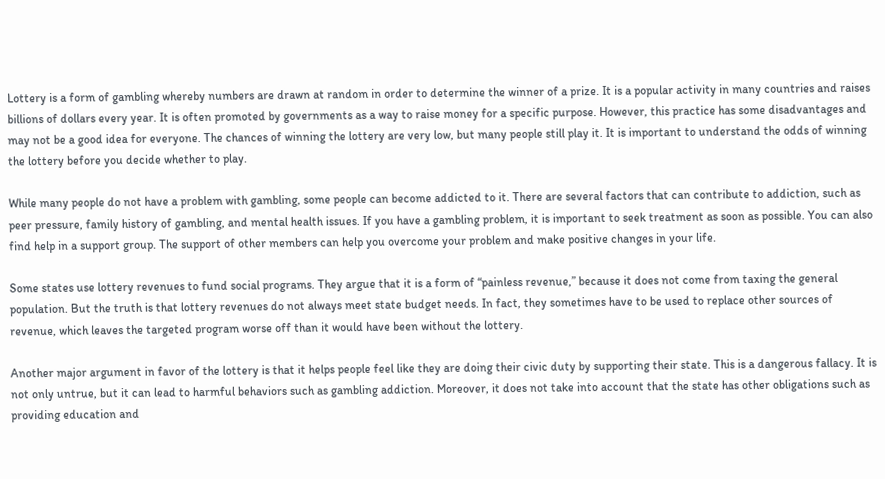Lottery is a form of gambling whereby numbers are drawn at random in order to determine the winner of a prize. It is a popular activity in many countries and raises billions of dollars every year. It is often promoted by governments as a way to raise money for a specific purpose. However, this practice has some disadvantages and may not be a good idea for everyone. The chances of winning the lottery are very low, but many people still play it. It is important to understand the odds of winning the lottery before you decide whether to play.

While many people do not have a problem with gambling, some people can become addicted to it. There are several factors that can contribute to addiction, such as peer pressure, family history of gambling, and mental health issues. If you have a gambling problem, it is important to seek treatment as soon as possible. You can also find help in a support group. The support of other members can help you overcome your problem and make positive changes in your life.

Some states use lottery revenues to fund social programs. They argue that it is a form of “painless revenue,” because it does not come from taxing the general population. But the truth is that lottery revenues do not always meet state budget needs. In fact, they sometimes have to be used to replace other sources of revenue, which leaves the targeted program worse off than it would have been without the lottery.

Another major argument in favor of the lottery is that it helps people feel like they are doing their civic duty by supporting their state. This is a dangerous fallacy. It is not only untrue, but it can lead to harmful behaviors such as gambling addiction. Moreover, it does not take into account that the state has other obligations such as providing education and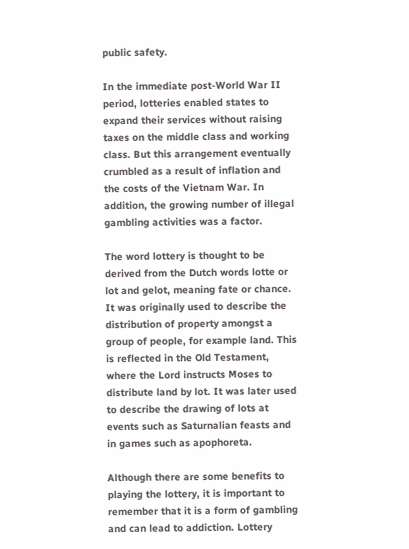public safety.

In the immediate post-World War II period, lotteries enabled states to expand their services without raising taxes on the middle class and working class. But this arrangement eventually crumbled as a result of inflation and the costs of the Vietnam War. In addition, the growing number of illegal gambling activities was a factor.

The word lottery is thought to be derived from the Dutch words lotte or lot and gelot, meaning fate or chance. It was originally used to describe the distribution of property amongst a group of people, for example land. This is reflected in the Old Testament, where the Lord instructs Moses to distribute land by lot. It was later used to describe the drawing of lots at events such as Saturnalian feasts and in games such as apophoreta.

Although there are some benefits to playing the lottery, it is important to remember that it is a form of gambling and can lead to addiction. Lottery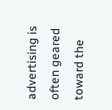advertising is often geared toward the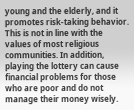young and the elderly, and it promotes risk-taking behavior. This is not in line with the values of most religious communities. In addition, playing the lottery can cause financial problems for those who are poor and do not manage their money wisely.